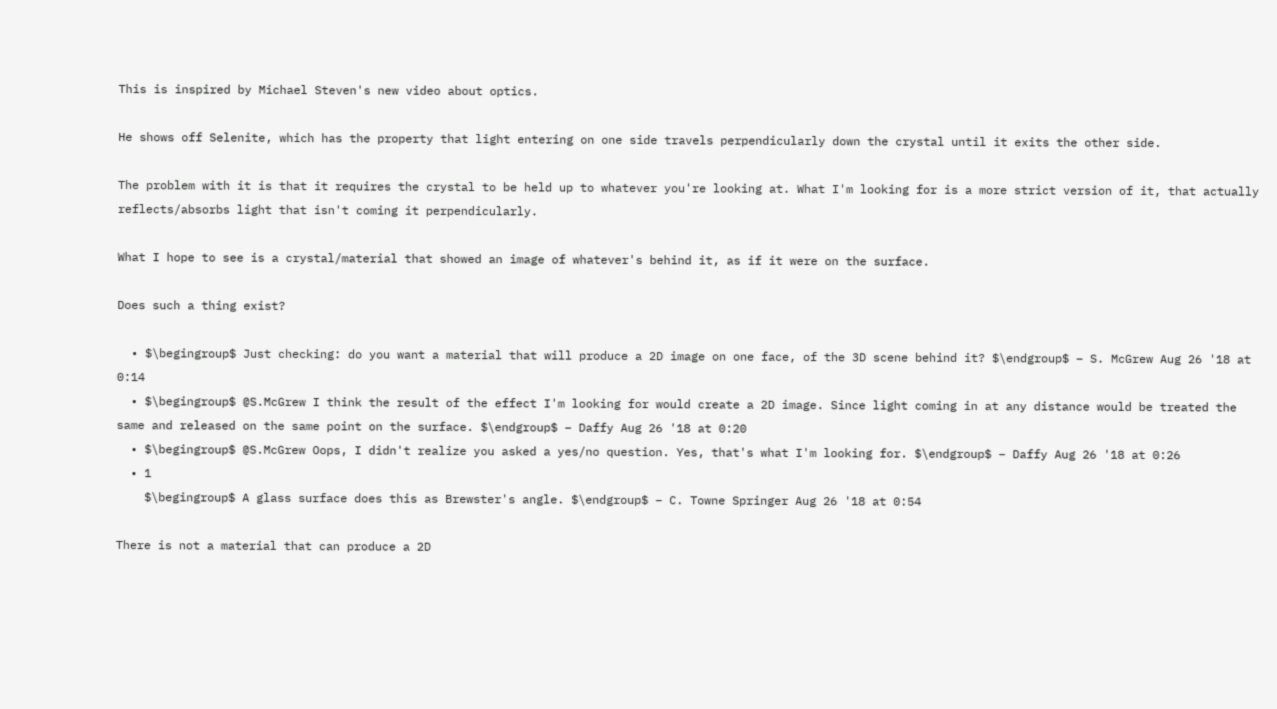This is inspired by Michael Steven's new video about optics.

He shows off Selenite, which has the property that light entering on one side travels perpendicularly down the crystal until it exits the other side.

The problem with it is that it requires the crystal to be held up to whatever you're looking at. What I'm looking for is a more strict version of it, that actually reflects/absorbs light that isn't coming it perpendicularly.

What I hope to see is a crystal/material that showed an image of whatever's behind it, as if it were on the surface.

Does such a thing exist?

  • $\begingroup$ Just checking: do you want a material that will produce a 2D image on one face, of the 3D scene behind it? $\endgroup$ – S. McGrew Aug 26 '18 at 0:14
  • $\begingroup$ @S.McGrew I think the result of the effect I'm looking for would create a 2D image. Since light coming in at any distance would be treated the same and released on the same point on the surface. $\endgroup$ – Daffy Aug 26 '18 at 0:20
  • $\begingroup$ @S.McGrew Oops, I didn't realize you asked a yes/no question. Yes, that's what I'm looking for. $\endgroup$ – Daffy Aug 26 '18 at 0:26
  • 1
    $\begingroup$ A glass surface does this as Brewster's angle. $\endgroup$ – C. Towne Springer Aug 26 '18 at 0:54

There is not a material that can produce a 2D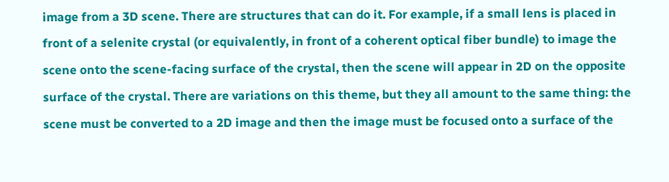image from a 3D scene. There are structures that can do it. For example, if a small lens is placed in front of a selenite crystal (or equivalently, in front of a coherent optical fiber bundle) to image the scene onto the scene-facing surface of the crystal, then the scene will appear in 2D on the opposite surface of the crystal. There are variations on this theme, but they all amount to the same thing: the scene must be converted to a 2D image and then the image must be focused onto a surface of the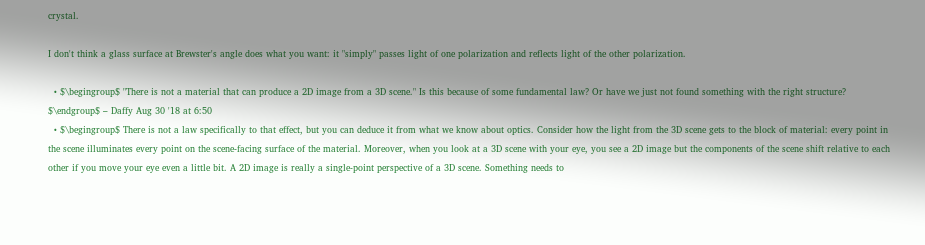crystal.

I don't think a glass surface at Brewster's angle does what you want: it "simply" passes light of one polarization and reflects light of the other polarization.

  • $\begingroup$ "There is not a material that can produce a 2D image from a 3D scene." Is this because of some fundamental law? Or have we just not found something with the right structure? $\endgroup$ – Daffy Aug 30 '18 at 6:50
  • $\begingroup$ There is not a law specifically to that effect, but you can deduce it from what we know about optics. Consider how the light from the 3D scene gets to the block of material: every point in the scene illuminates every point on the scene-facing surface of the material. Moreover, when you look at a 3D scene with your eye, you see a 2D image but the components of the scene shift relative to each other if you move your eye even a little bit. A 2D image is really a single-point perspective of a 3D scene. Something needs to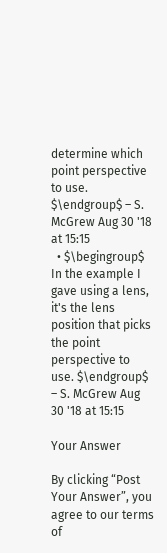determine which point perspective to use. $\endgroup$ – S. McGrew Aug 30 '18 at 15:15
  • $\begingroup$ In the example I gave using a lens, it's the lens position that picks the point perspective to use. $\endgroup$ – S. McGrew Aug 30 '18 at 15:15

Your Answer

By clicking “Post Your Answer”, you agree to our terms of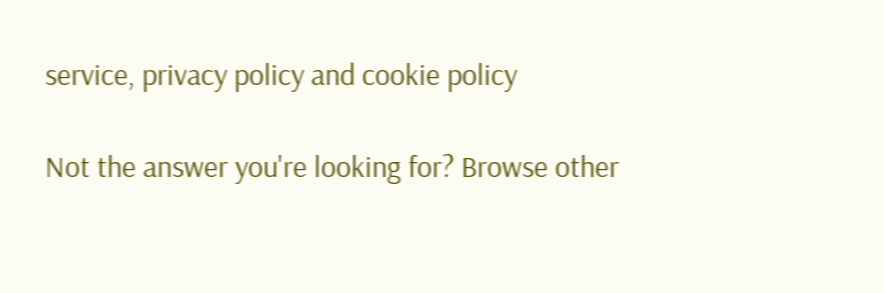service, privacy policy and cookie policy

Not the answer you're looking for? Browse other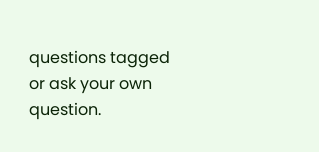questions tagged or ask your own question.